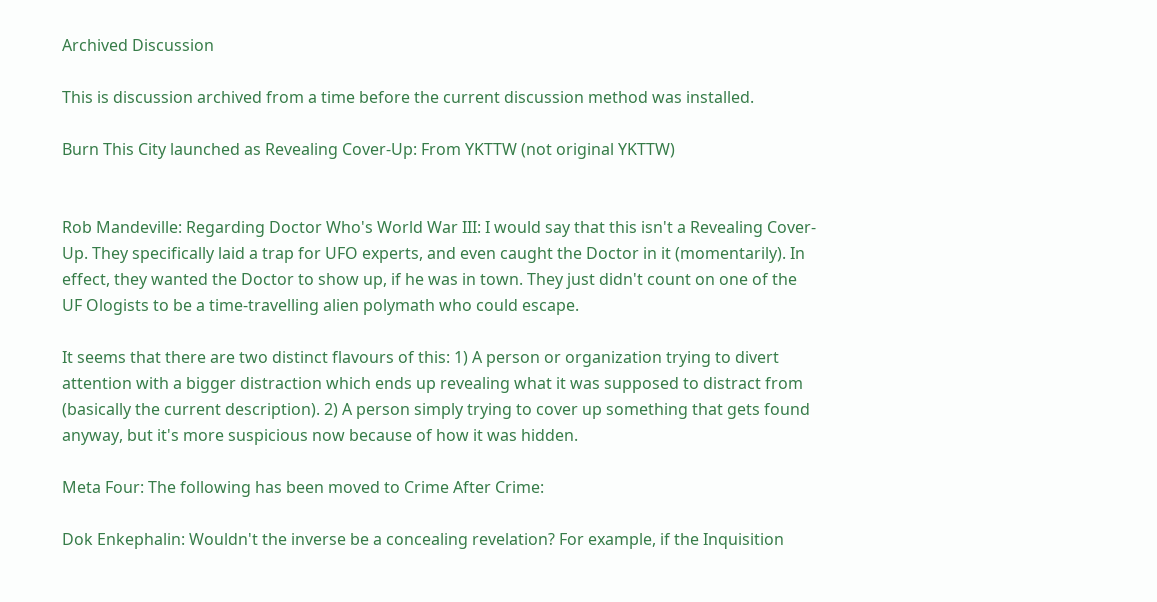Archived Discussion

This is discussion archived from a time before the current discussion method was installed.

Burn This City launched as Revealing Cover-Up: From YKTTW (not original YKTTW)


Rob Mandeville: Regarding Doctor Who's World War III: I would say that this isn't a Revealing Cover-Up. They specifically laid a trap for UFO experts, and even caught the Doctor in it (momentarily). In effect, they wanted the Doctor to show up, if he was in town. They just didn't count on one of the UF Ologists to be a time-travelling alien polymath who could escape.

It seems that there are two distinct flavours of this: 1) A person or organization trying to divert attention with a bigger distraction which ends up revealing what it was supposed to distract from (basically the current description). 2) A person simply trying to cover up something that gets found anyway, but it's more suspicious now because of how it was hidden.

Meta Four: The following has been moved to Crime After Crime:

Dok Enkephalin: Wouldn't the inverse be a concealing revelation? For example, if the Inquisition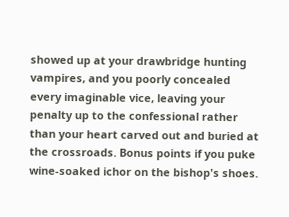showed up at your drawbridge hunting vampires, and you poorly concealed every imaginable vice, leaving your penalty up to the confessional rather than your heart carved out and buried at the crossroads. Bonus points if you puke wine-soaked ichor on the bishop's shoes.